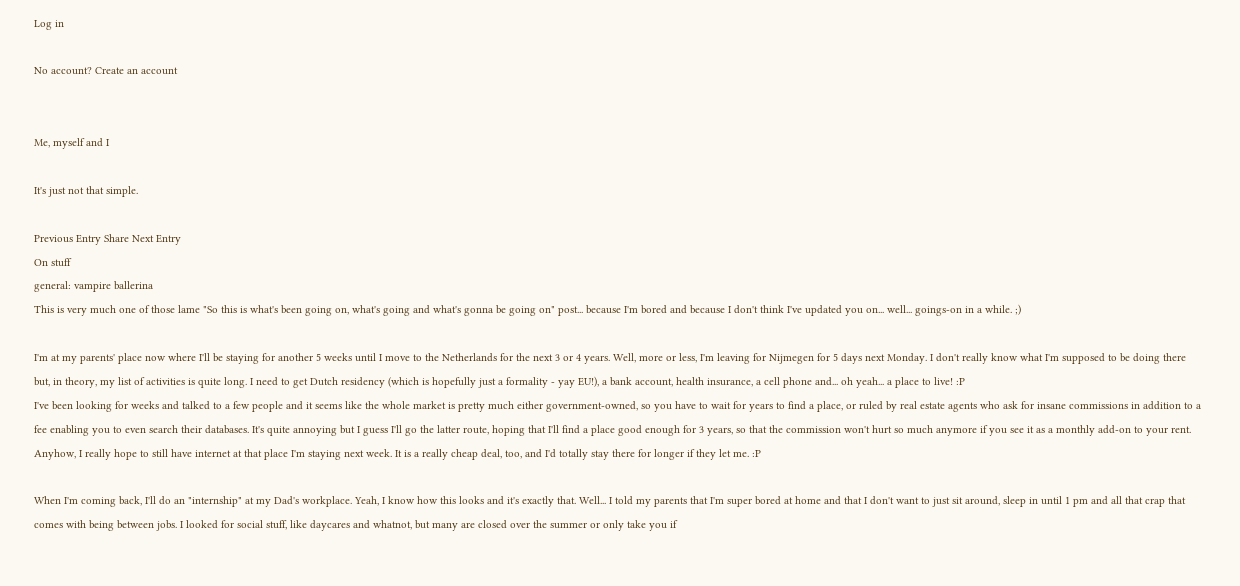Log in

No account? Create an account


Me, myself and I

It's just not that simple.

Previous Entry Share Next Entry
On stuff
general: vampire ballerina
This is very much one of those lame "So this is what's been going on, what's going and what's gonna be going on" post... because I'm bored and because I don't think I've updated you on... well... goings-on in a while. ;)

I'm at my parents' place now where I'll be staying for another 5 weeks until I move to the Netherlands for the next 3 or 4 years. Well, more or less, I'm leaving for Nijmegen for 5 days next Monday. I don't really know what I'm supposed to be doing there but, in theory, my list of activities is quite long. I need to get Dutch residency (which is hopefully just a formality - yay EU!), a bank account, health insurance, a cell phone and... oh yeah... a place to live! :P
I've been looking for weeks and talked to a few people and it seems like the whole market is pretty much either government-owned, so you have to wait for years to find a place, or ruled by real estate agents who ask for insane commissions in addition to a fee enabling you to even search their databases. It's quite annoying but I guess I'll go the latter route, hoping that I'll find a place good enough for 3 years, so that the commission won't hurt so much anymore if you see it as a monthly add-on to your rent.
Anyhow, I really hope to still have internet at that place I'm staying next week. It is a really cheap deal, too, and I'd totally stay there for longer if they let me. :P

When I'm coming back, I'll do an "internship" at my Dad's workplace. Yeah, I know how this looks and it's exactly that. Well... I told my parents that I'm super bored at home and that I don't want to just sit around, sleep in until 1 pm and all that crap that comes with being between jobs. I looked for social stuff, like daycares and whatnot, but many are closed over the summer or only take you if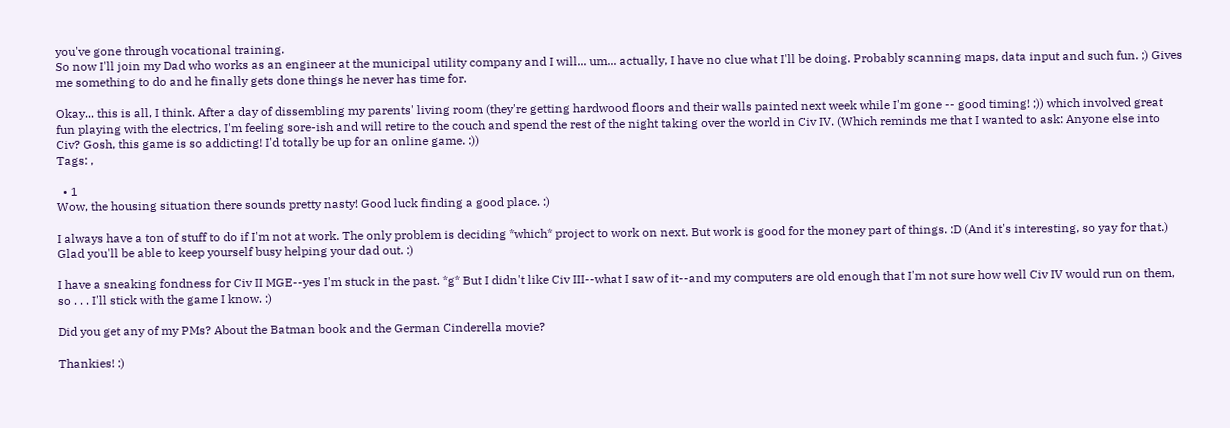you've gone through vocational training.
So now I'll join my Dad who works as an engineer at the municipal utility company and I will... um... actually, I have no clue what I'll be doing. Probably scanning maps, data input and such fun. ;) Gives me something to do and he finally gets done things he never has time for.

Okay... this is all, I think. After a day of dissembling my parents' living room (they're getting hardwood floors and their walls painted next week while I'm gone -- good timing! ;)) which involved great fun playing with the electrics, I'm feeling sore-ish and will retire to the couch and spend the rest of the night taking over the world in Civ IV. (Which reminds me that I wanted to ask: Anyone else into Civ? Gosh, this game is so addicting! I'd totally be up for an online game. :))
Tags: ,

  • 1
Wow, the housing situation there sounds pretty nasty! Good luck finding a good place. :)

I always have a ton of stuff to do if I'm not at work. The only problem is deciding *which* project to work on next. But work is good for the money part of things. :D (And it's interesting, so yay for that.) Glad you'll be able to keep yourself busy helping your dad out. :)

I have a sneaking fondness for Civ II MGE--yes I'm stuck in the past. *g* But I didn't like Civ III--what I saw of it--and my computers are old enough that I'm not sure how well Civ IV would run on them, so . . . I'll stick with the game I know. :)

Did you get any of my PMs? About the Batman book and the German Cinderella movie?

Thankies! :)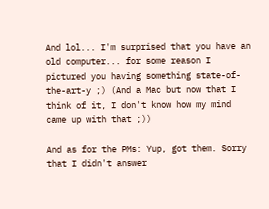And lol... I'm surprised that you have an old computer... for some reason I pictured you having something state-of-the-art-y ;) (And a Mac but now that I think of it, I don't know how my mind came up with that ;))

And as for the PMs: Yup, got them. Sorry that I didn't answer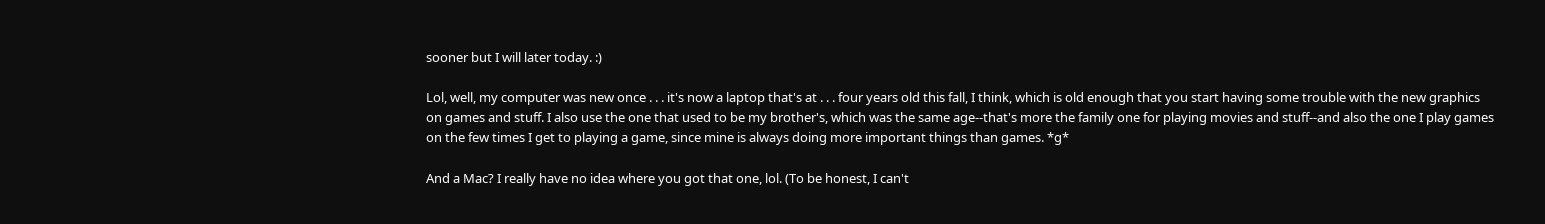sooner but I will later today. :)

Lol, well, my computer was new once . . . it's now a laptop that's at . . . four years old this fall, I think, which is old enough that you start having some trouble with the new graphics on games and stuff. I also use the one that used to be my brother's, which was the same age--that's more the family one for playing movies and stuff--and also the one I play games on the few times I get to playing a game, since mine is always doing more important things than games. *g*

And a Mac? I really have no idea where you got that one, lol. (To be honest, I can't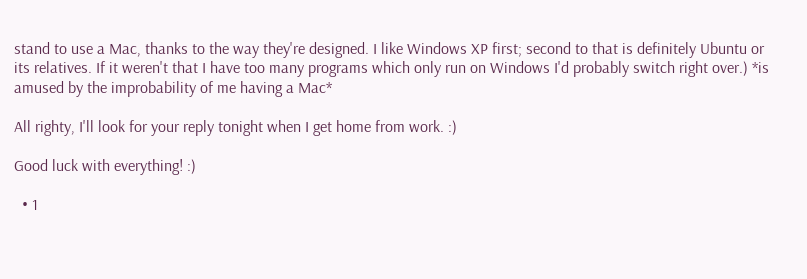stand to use a Mac, thanks to the way they're designed. I like Windows XP first; second to that is definitely Ubuntu or its relatives. If it weren't that I have too many programs which only run on Windows I'd probably switch right over.) *is amused by the improbability of me having a Mac*

All righty, I'll look for your reply tonight when I get home from work. :)

Good luck with everything! :)

  • 1